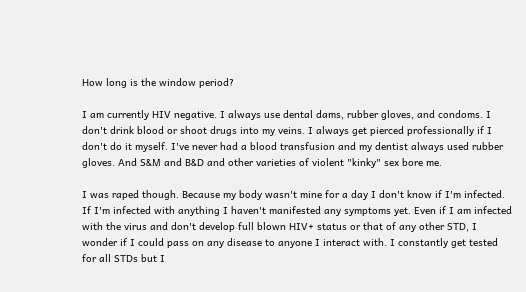How long is the window period?

I am currently HIV negative. I always use dental dams, rubber gloves, and condoms. I don't drink blood or shoot drugs into my veins. I always get pierced professionally if I don't do it myself. I've never had a blood transfusion and my dentist always used rubber gloves. And S&M and B&D and other varieties of violent "kinky" sex bore me.

I was raped though. Because my body wasn't mine for a day I don't know if I'm infected. If I'm infected with anything I haven't manifested any symptoms yet. Even if I am infected with the virus and don't develop full blown HIV+ status or that of any other STD, I wonder if I could pass on any disease to anyone I interact with. I constantly get tested for all STDs but I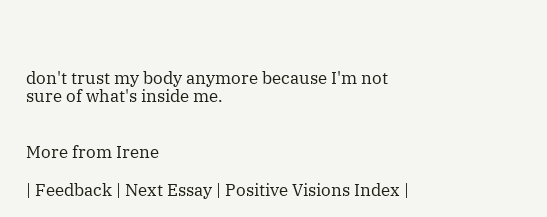don't trust my body anymore because I'm not sure of what's inside me.


More from Irene

| Feedback | Next Essay | Positive Visions Index |